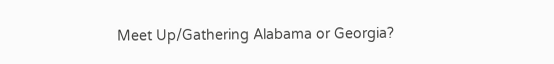Meet Up/Gathering Alabama or Georgia?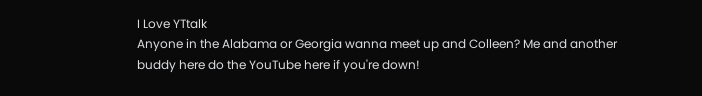I Love YTtalk
Anyone in the Alabama or Georgia wanna meet up and Colleen? Me and another buddy here do the YouTube here if you're down!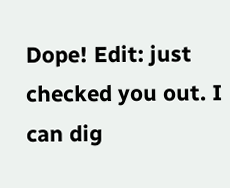Dope! Edit: just checked you out. I can dig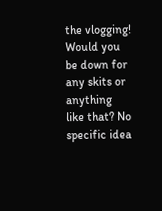the vlogging! Would you be down for any skits or anything like that? No specific idea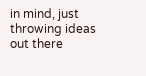in mind, just throwing ideas out there